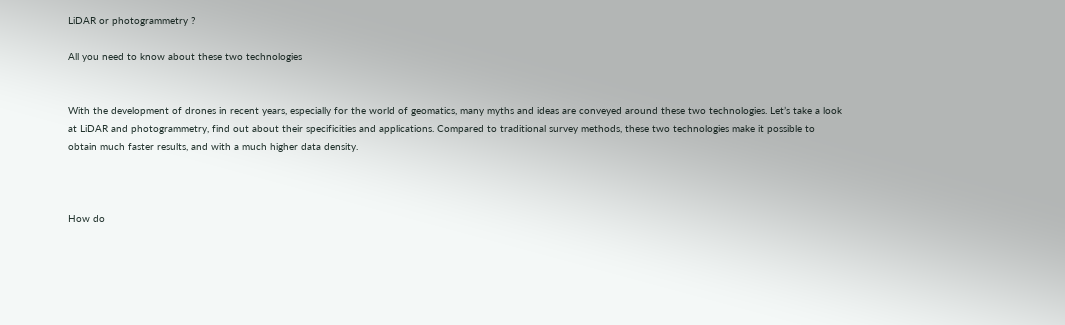LiDAR or photogrammetry ?

All you need to know about these two technologies


With the development of drones in recent years, especially for the world of geomatics, many myths and ideas are conveyed around these two technologies. Let’s take a look at LiDAR and photogrammetry, find out about their specificities and applications. Compared to traditional survey methods, these two technologies make it possible to obtain much faster results, and with a much higher data density.



How do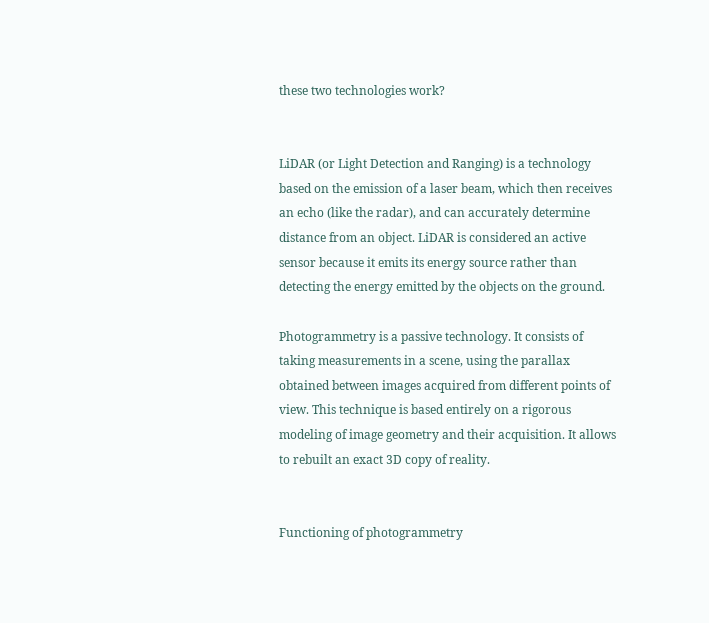these two technologies work?


LiDAR (or Light Detection and Ranging) is a technology based on the emission of a laser beam, which then receives an echo (like the radar), and can accurately determine distance from an object. LiDAR is considered an active sensor because it emits its energy source rather than detecting the energy emitted by the objects on the ground.

Photogrammetry is a passive technology. It consists of taking measurements in a scene, using the parallax obtained between images acquired from different points of view. This technique is based entirely on a rigorous modeling of image geometry and their acquisition. It allows to rebuilt an exact 3D copy of reality.


Functioning of photogrammetry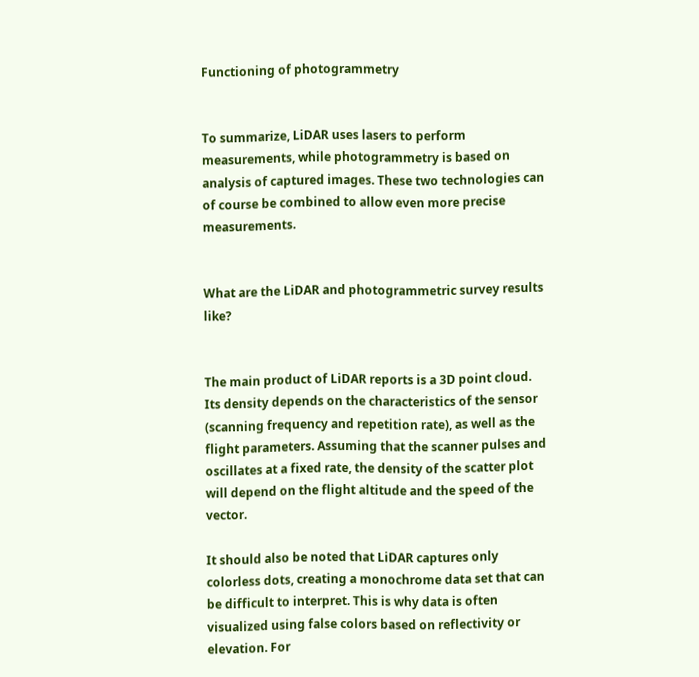Functioning of photogrammetry


To summarize, LiDAR uses lasers to perform measurements, while photogrammetry is based on analysis of captured images. These two technologies can of course be combined to allow even more precise measurements.


What are the LiDAR and photogrammetric survey results like?


The main product of LiDAR reports is a 3D point cloud. Its density depends on the characteristics of the sensor (scanning frequency and repetition rate), as well as the flight parameters. Assuming that the scanner pulses and oscillates at a fixed rate, the density of the scatter plot will depend on the flight altitude and the speed of the vector.

It should also be noted that LiDAR captures only colorless dots, creating a monochrome data set that can be difficult to interpret. This is why data is often visualized using false colors based on reflectivity or elevation. For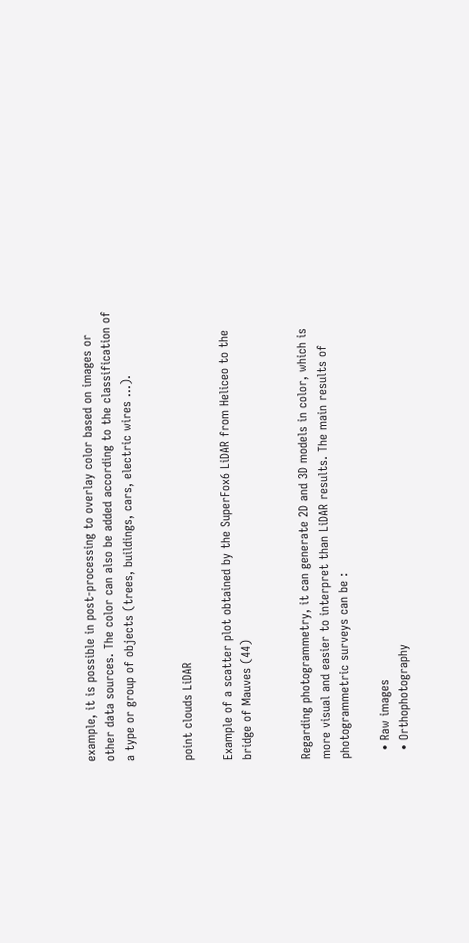example, it is possible in post-processing to overlay color based on images or other data sources. The color can also be added according to the classification of a type or group of objects (trees, buildings, cars, electric wires …).


point clouds LiDAR

Example of a scatter plot obtained by the SuperFox6 LiDAR from Heliceo to the bridge of Mauves (44)


Regarding photogrammetry, it can generate 2D and 3D models in color, which is more visual and easier to interpret than LiDAR results. The main results of photogrammetric surveys can be :

  • Raw images
  • Orthophotography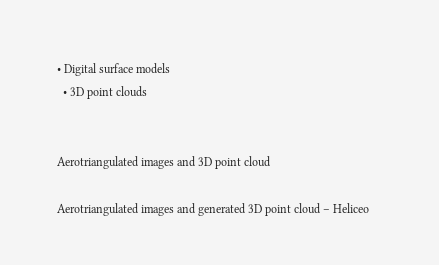• Digital surface models
  • 3D point clouds


Aerotriangulated images and 3D point cloud

Aerotriangulated images and generated 3D point cloud – Heliceo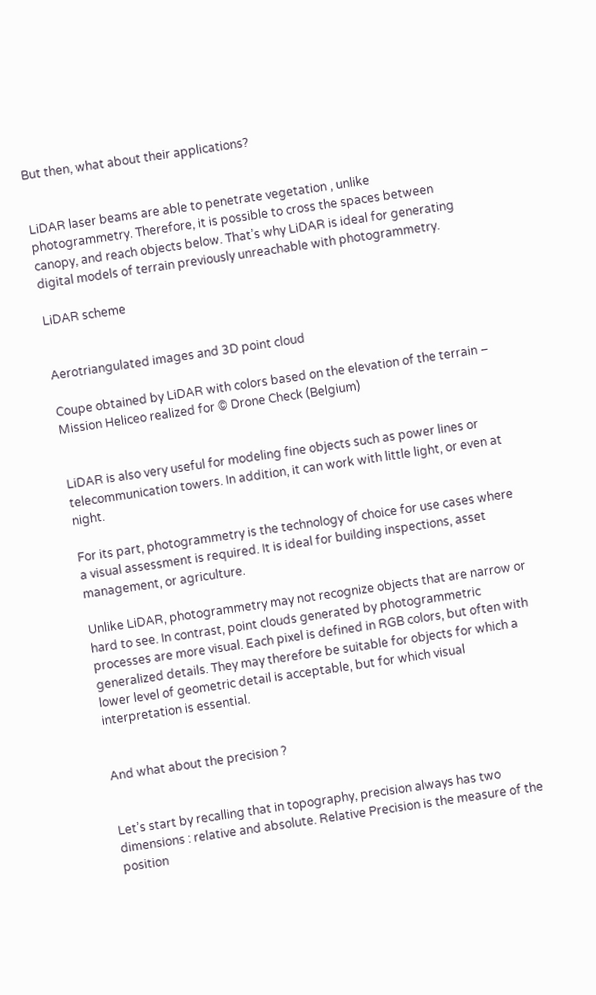But then, what about their applications?


LiDAR laser beams are able to penetrate vegetation , unlike photogrammetry. Therefore, it is possible to cross the spaces between canopy, and reach objects below. That’s why LiDAR is ideal for generating digital models of terrain previously unreachable with photogrammetry.

LiDAR scheme


Aerotriangulated images and 3D point cloud

Coupe obtained by LiDAR with colors based on the elevation of the terrain – Mission Heliceo realized for © Drone Check (Belgium)


LiDAR is also very useful for modeling fine objects such as power lines or telecommunication towers. In addition, it can work with little light, or even at night.

For its part, photogrammetry is the technology of choice for use cases where a visual assessment is required. It is ideal for building inspections, asset management, or agriculture.

Unlike LiDAR, photogrammetry may not recognize objects that are narrow or hard to see. In contrast, point clouds generated by photogrammetric processes are more visual. Each pixel is defined in RGB colors, but often with generalized details. They may therefore be suitable for objects for which a lower level of geometric detail is acceptable, but for which visual interpretation is essential.


And what about the precision ?


Let’s start by recalling that in topography, precision always has two dimensions : relative and absolute. Relative Precision is the measure of the position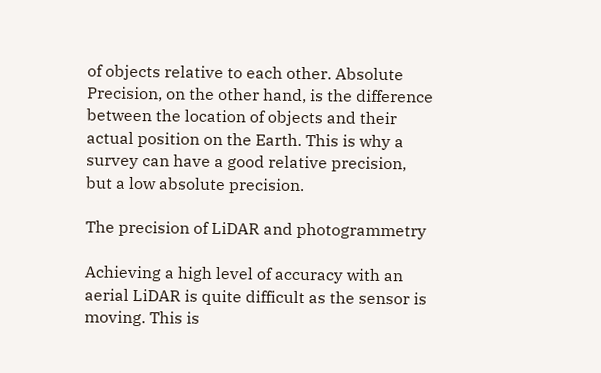of objects relative to each other. Absolute Precision, on the other hand, is the difference between the location of objects and their actual position on the Earth. This is why a survey can have a good relative precision, but a low absolute precision.

The precision of LiDAR and photogrammetry

Achieving a high level of accuracy with an aerial LiDAR is quite difficult as the sensor is moving. This is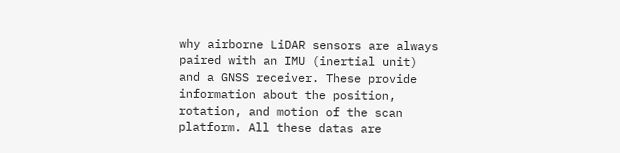why airborne LiDAR sensors are always paired with an IMU (inertial unit) and a GNSS receiver. These provide information about the position, rotation, and motion of the scan platform. All these datas are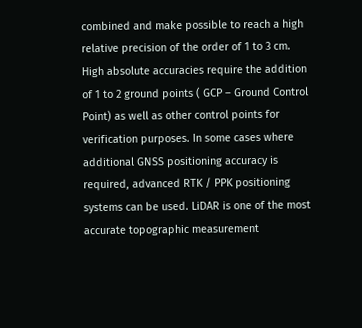combined and make possible to reach a high relative precision of the order of 1 to 3 cm. High absolute accuracies require the addition of 1 to 2 ground points ( GCP – Ground Control Point) as well as other control points for verification purposes. In some cases where additional GNSS positioning accuracy is required, advanced RTK / PPK positioning systems can be used. LiDAR is one of the most accurate topographic measurement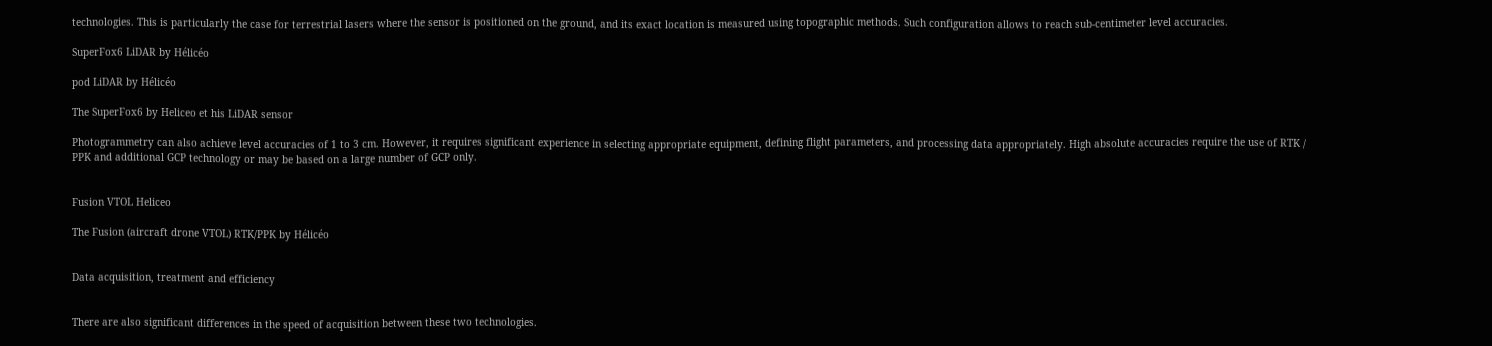technologies. This is particularly the case for terrestrial lasers where the sensor is positioned on the ground, and its exact location is measured using topographic methods. Such configuration allows to reach sub-centimeter level accuracies.

SuperFox6 LiDAR by Hélicéo

pod LiDAR by Hélicéo

The SuperFox6 by Heliceo et his LiDAR sensor

Photogrammetry can also achieve level accuracies of 1 to 3 cm. However, it requires significant experience in selecting appropriate equipment, defining flight parameters, and processing data appropriately. High absolute accuracies require the use of RTK / PPK and additional GCP technology or may be based on a large number of GCP only.


Fusion VTOL Heliceo

The Fusion (aircraft drone VTOL) RTK/PPK by Hélicéo


Data acquisition, treatment and efficiency


There are also significant differences in the speed of acquisition between these two technologies.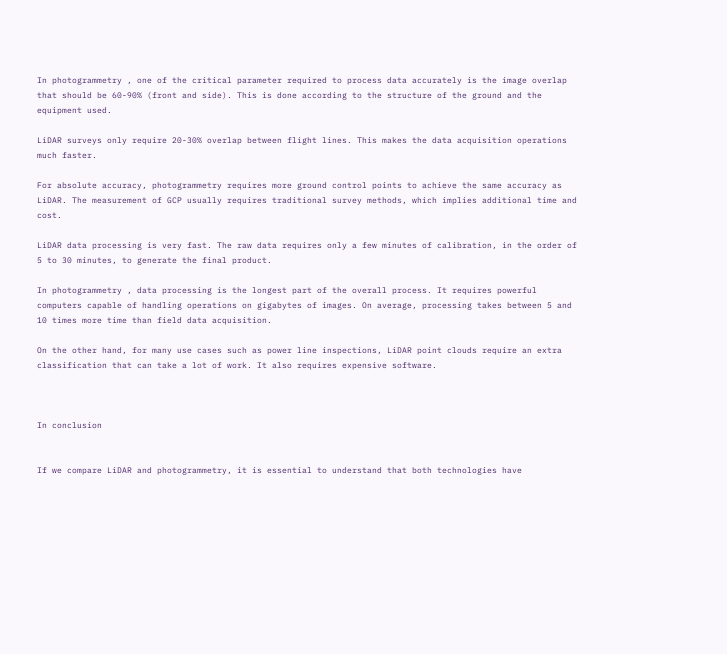In photogrammetry , one of the critical parameter required to process data accurately is the image overlap that should be 60-90% (front and side). This is done according to the structure of the ground and the equipment used.

LiDAR surveys only require 20-30% overlap between flight lines. This makes the data acquisition operations much faster.

For absolute accuracy, photogrammetry requires more ground control points to achieve the same accuracy as LiDAR. The measurement of GCP usually requires traditional survey methods, which implies additional time and cost.

LiDAR data processing is very fast. The raw data requires only a few minutes of calibration, in the order of 5 to 30 minutes, to generate the final product.

In photogrammetry , data processing is the longest part of the overall process. It requires powerful computers capable of handling operations on gigabytes of images. On average, processing takes between 5 and 10 times more time than field data acquisition.

On the other hand, for many use cases such as power line inspections, LiDAR point clouds require an extra classification that can take a lot of work. It also requires expensive software.



In conclusion


If we compare LiDAR and photogrammetry, it is essential to understand that both technologies have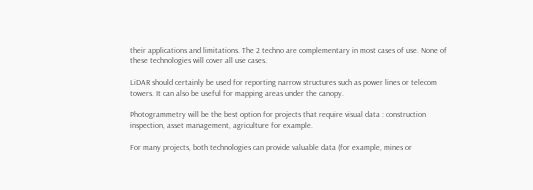their applications and limitations. The 2 techno are complementary in most cases of use. None of these technologies will cover all use cases.

LiDAR should certainly be used for reporting narrow structures such as power lines or telecom towers. It can also be useful for mapping areas under the canopy.

Photogrammetry will be the best option for projects that require visual data : construction inspection, asset management, agriculture for example.

For many projects, both technologies can provide valuable data (for example, mines or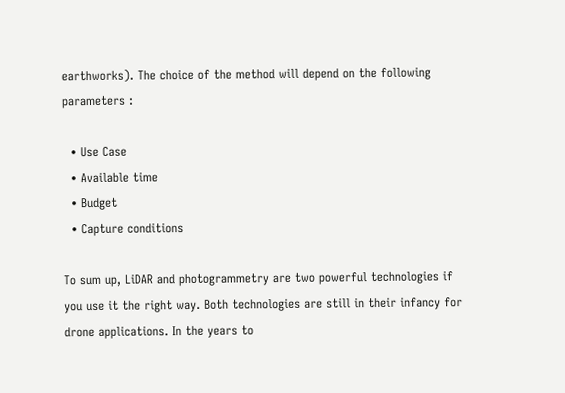earthworks). The choice of the method will depend on the following parameters :

  • Use Case
  • Available time
  • Budget
  • Capture conditions

To sum up, LiDAR and photogrammetry are two powerful technologies if you use it the right way. Both technologies are still in their infancy for drone applications. In the years to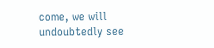come, we will undoubtedly see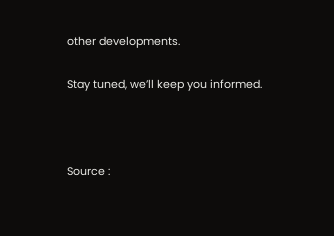other developments.

Stay tuned, we’ll keep you informed.



Source :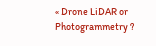« Drone LiDAR or Photogrammetry ?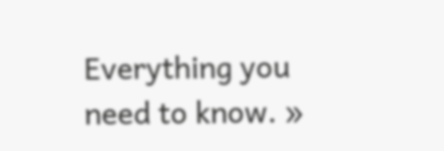Everything you need to know. »